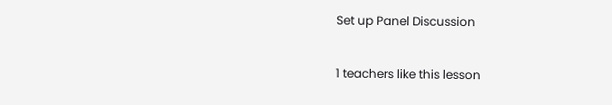Set up Panel Discussion

1 teachers like this lesson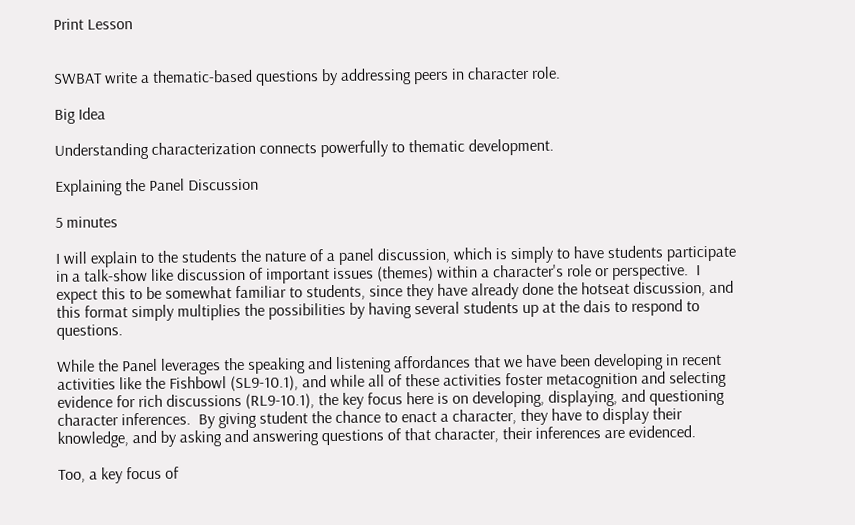Print Lesson


SWBAT write a thematic-based questions by addressing peers in character role.

Big Idea

Understanding characterization connects powerfully to thematic development.

Explaining the Panel Discussion

5 minutes

I will explain to the students the nature of a panel discussion, which is simply to have students participate in a talk-show like discussion of important issues (themes) within a character's role or perspective.  I expect this to be somewhat familiar to students, since they have already done the hotseat discussion, and this format simply multiplies the possibilities by having several students up at the dais to respond to questions.

While the Panel leverages the speaking and listening affordances that we have been developing in recent activities like the Fishbowl (SL9-10.1), and while all of these activities foster metacognition and selecting evidence for rich discussions (RL9-10.1), the key focus here is on developing, displaying, and questioning character inferences.  By giving student the chance to enact a character, they have to display their knowledge, and by asking and answering questions of that character, their inferences are evidenced.

Too, a key focus of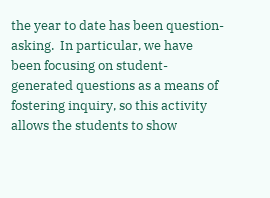the year to date has been question-asking.  In particular, we have been focusing on student-generated questions as a means of fostering inquiry, so this activity allows the students to show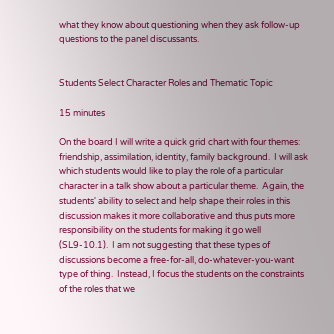what they know about questioning when they ask follow-up questions to the panel discussants.


Students Select Character Roles and Thematic Topic

15 minutes

On the board I will write a quick grid chart with four themes: friendship, assimilation, identity, family background.  I will ask which students would like to play the role of a particular character in a talk show about a particular theme.  Again, the students' ability to select and help shape their roles in this discussion makes it more collaborative and thus puts more responsibility on the students for making it go well (SL9-10.1).  I am not suggesting that these types of discussions become a free-for-all, do-whatever-you-want type of thing.  Instead, I focus the students on the constraints of the roles that we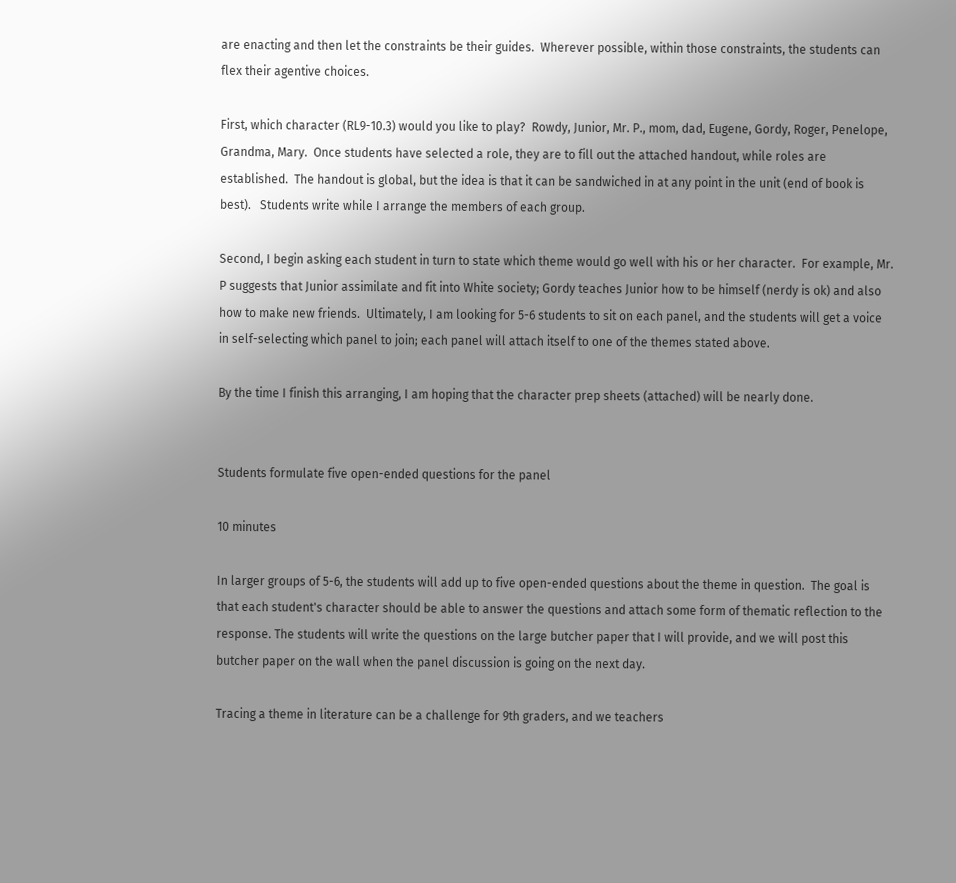are enacting and then let the constraints be their guides.  Wherever possible, within those constraints, the students can flex their agentive choices.

First, which character (RL9-10.3) would you like to play?  Rowdy, Junior, Mr. P., mom, dad, Eugene, Gordy, Roger, Penelope, Grandma, Mary.  Once students have selected a role, they are to fill out the attached handout, while roles are established.  The handout is global, but the idea is that it can be sandwiched in at any point in the unit (end of book is best).   Students write while I arrange the members of each group.

Second, I begin asking each student in turn to state which theme would go well with his or her character.  For example, Mr. P suggests that Junior assimilate and fit into White society; Gordy teaches Junior how to be himself (nerdy is ok) and also how to make new friends.  Ultimately, I am looking for 5-6 students to sit on each panel, and the students will get a voice in self-selecting which panel to join; each panel will attach itself to one of the themes stated above.

By the time I finish this arranging, I am hoping that the character prep sheets (attached) will be nearly done.


Students formulate five open-ended questions for the panel

10 minutes

In larger groups of 5-6, the students will add up to five open-ended questions about the theme in question.  The goal is that each student's character should be able to answer the questions and attach some form of thematic reflection to the response. The students will write the questions on the large butcher paper that I will provide, and we will post this butcher paper on the wall when the panel discussion is going on the next day.

Tracing a theme in literature can be a challenge for 9th graders, and we teachers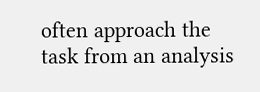often approach the task from an analysis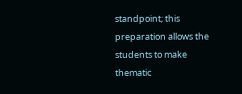standpoint; this preparation allows the students to make thematic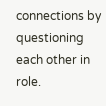connections by questioning each other in role.